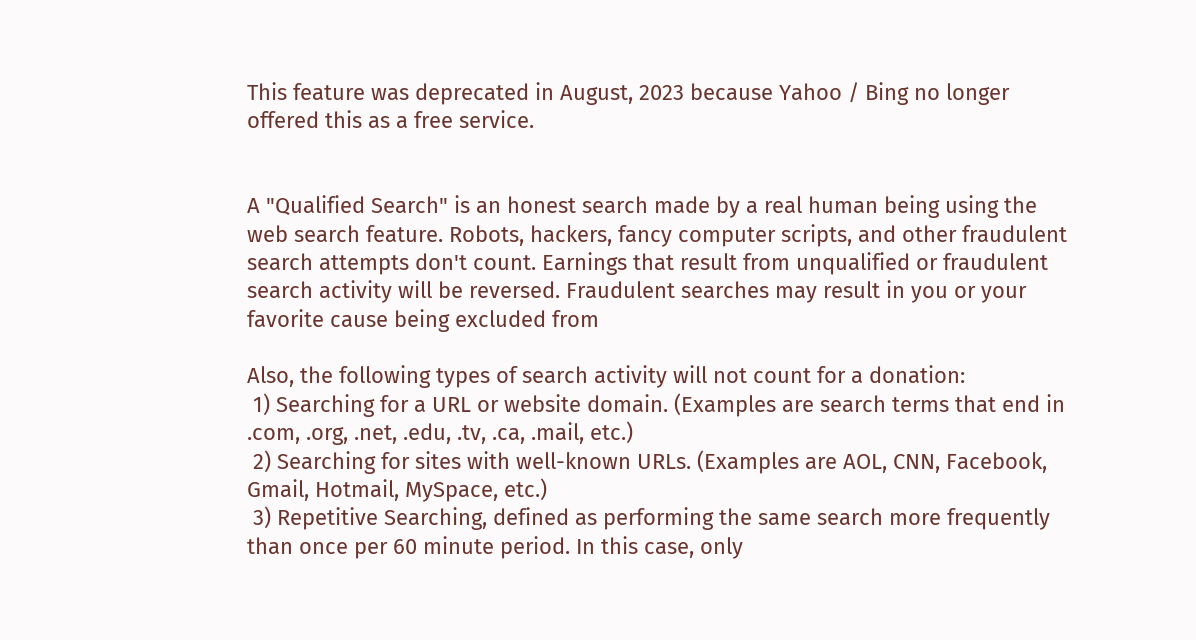This feature was deprecated in August, 2023 because Yahoo / Bing no longer offered this as a free service.


A "Qualified Search" is an honest search made by a real human being using the web search feature. Robots, hackers, fancy computer scripts, and other fraudulent search attempts don't count. Earnings that result from unqualified or fraudulent search activity will be reversed. Fraudulent searches may result in you or your favorite cause being excluded from

Also, the following types of search activity will not count for a donation:
 1) Searching for a URL or website domain. (Examples are search terms that end in .com, .org, .net, .edu, .tv, .ca, .mail, etc.)
 2) Searching for sites with well-known URLs. (Examples are AOL, CNN, Facebook, Gmail, Hotmail, MySpace, etc.)
 3) Repetitive Searching, defined as performing the same search more frequently than once per 60 minute period. In this case, only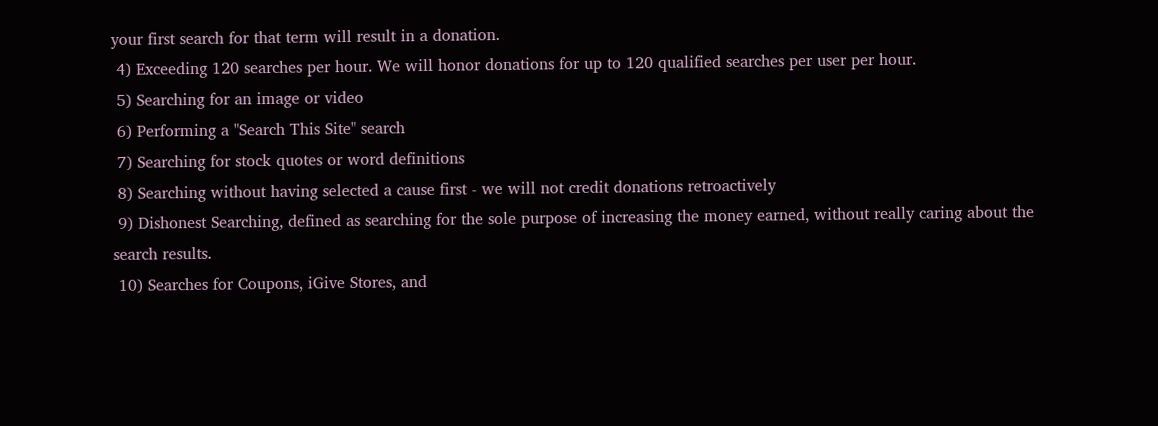your first search for that term will result in a donation.
 4) Exceeding 120 searches per hour. We will honor donations for up to 120 qualified searches per user per hour.
 5) Searching for an image or video
 6) Performing a "Search This Site" search
 7) Searching for stock quotes or word definitions
 8) Searching without having selected a cause first - we will not credit donations retroactively
 9) Dishonest Searching, defined as searching for the sole purpose of increasing the money earned, without really caring about the search results.
 10) Searches for Coupons, iGive Stores, and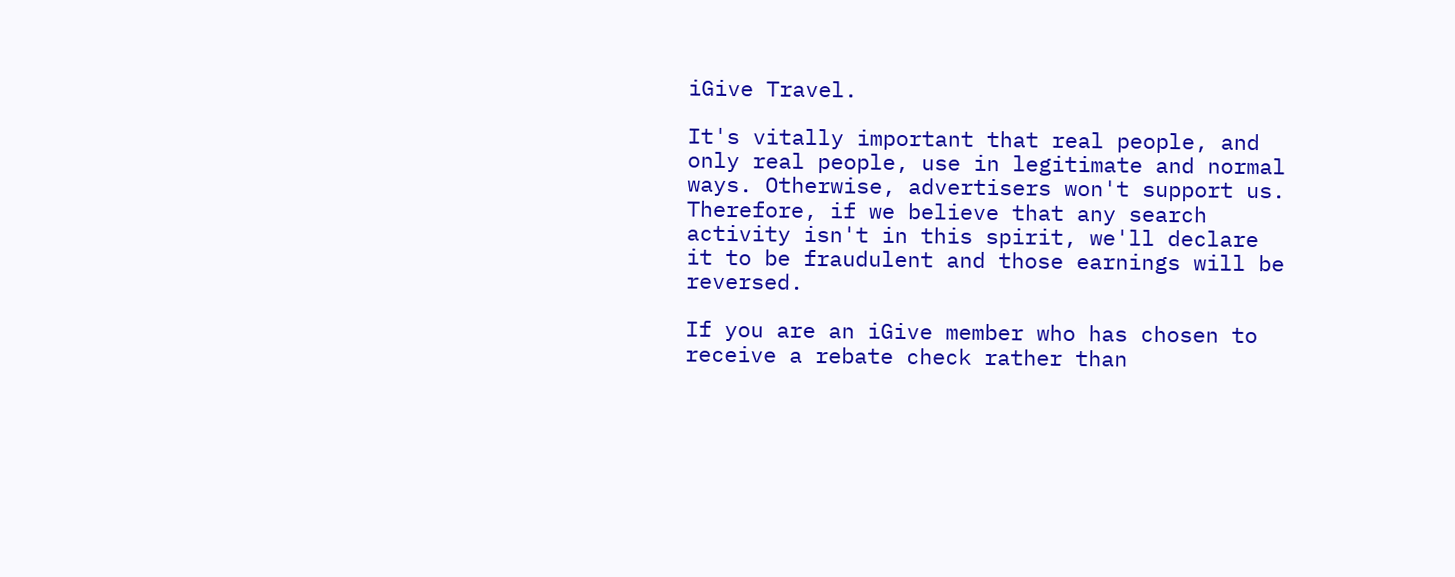iGive Travel.

It's vitally important that real people, and only real people, use in legitimate and normal ways. Otherwise, advertisers won't support us. Therefore, if we believe that any search activity isn't in this spirit, we'll declare it to be fraudulent and those earnings will be reversed.

If you are an iGive member who has chosen to receive a rebate check rather than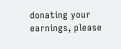donating your earnings, please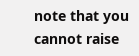note that you cannot raise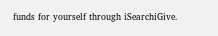funds for yourself through iSearchiGive.